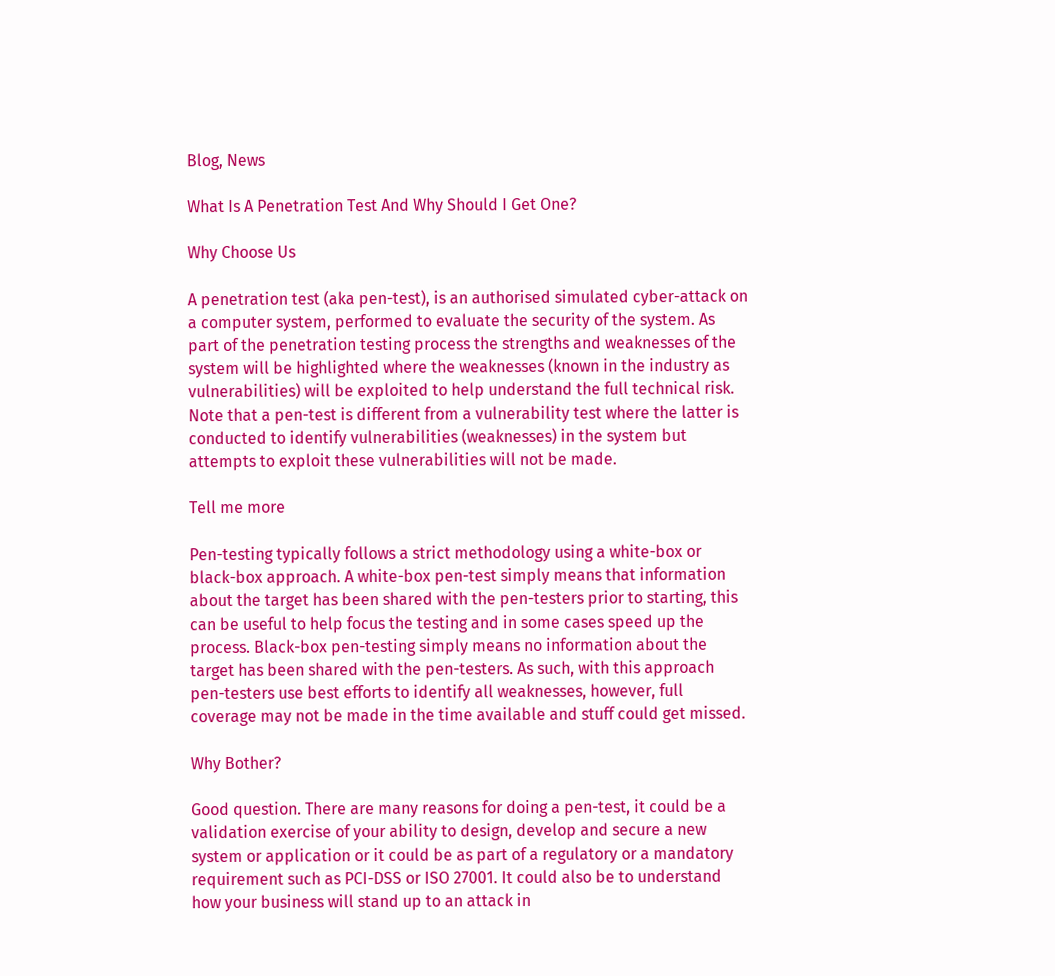Blog, News

What Is A Penetration Test And Why Should I Get One?

Why Choose Us

A penetration test (aka pen-test), is an authorised simulated cyber-attack on a computer system, performed to evaluate the security of the system. As part of the penetration testing process the strengths and weaknesses of the system will be highlighted where the weaknesses (known in the industry as vulnerabilities) will be exploited to help understand the full technical risk. Note that a pen-test is different from a vulnerability test where the latter is conducted to identify vulnerabilities (weaknesses) in the system but attempts to exploit these vulnerabilities will not be made.

Tell me more

Pen-testing typically follows a strict methodology using a white-box or black-box approach. A white-box pen-test simply means that information about the target has been shared with the pen-testers prior to starting, this can be useful to help focus the testing and in some cases speed up the process. Black-box pen-testing simply means no information about the target has been shared with the pen-testers. As such, with this approach pen-testers use best efforts to identify all weaknesses, however, full coverage may not be made in the time available and stuff could get missed.

Why Bother?

Good question. There are many reasons for doing a pen-test, it could be a validation exercise of your ability to design, develop and secure a new system or application or it could be as part of a regulatory or a mandatory requirement such as PCI-DSS or ISO 27001. It could also be to understand how your business will stand up to an attack in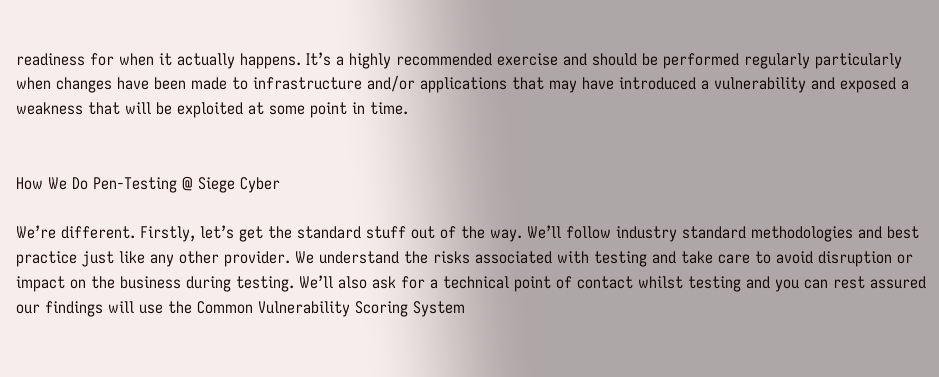readiness for when it actually happens. It’s a highly recommended exercise and should be performed regularly particularly when changes have been made to infrastructure and/or applications that may have introduced a vulnerability and exposed a weakness that will be exploited at some point in time.


How We Do Pen-Testing @ Siege Cyber

We’re different. Firstly, let’s get the standard stuff out of the way. We’ll follow industry standard methodologies and best practice just like any other provider. We understand the risks associated with testing and take care to avoid disruption or impact on the business during testing. We’ll also ask for a technical point of contact whilst testing and you can rest assured our findings will use the Common Vulnerability Scoring System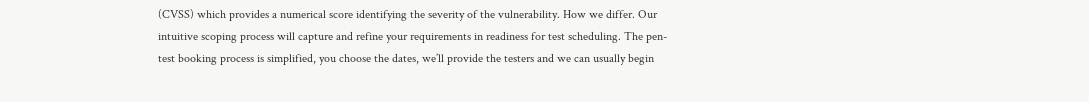(CVSS) which provides a numerical score identifying the severity of the vulnerability. How we differ. Our intuitive scoping process will capture and refine your requirements in readiness for test scheduling. The pen-test booking process is simplified, you choose the dates, we’ll provide the testers and we can usually begin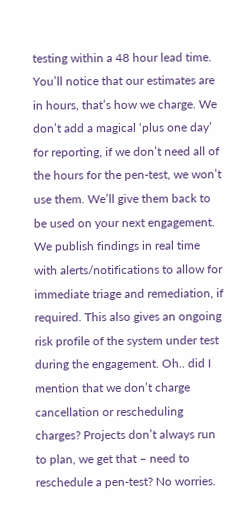testing within a 48 hour lead time. You’ll notice that our estimates are in hours, that’s how we charge. We don’t add a magical ‘plus one day’ for reporting, if we don’t need all of the hours for the pen-test, we won’t use them. We’ll give them back to be used on your next engagement. We publish findings in real time with alerts/notifications to allow for immediate triage and remediation, if required. This also gives an ongoing risk profile of the system under test during the engagement. Oh.. did I mention that we don’t charge cancellation or rescheduling charges? Projects don’t always run to plan, we get that – need to reschedule a pen-test? No worries.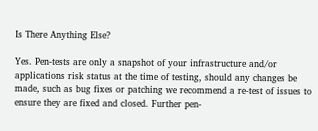Is There Anything Else?

Yes. Pen-tests are only a snapshot of your infrastructure and/or applications risk status at the time of testing, should any changes be made, such as bug fixes or patching we recommend a re-test of issues to ensure they are fixed and closed. Further pen-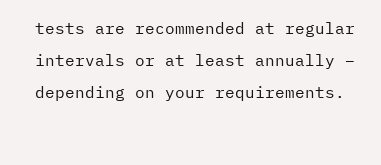tests are recommended at regular intervals or at least annually – depending on your requirements.